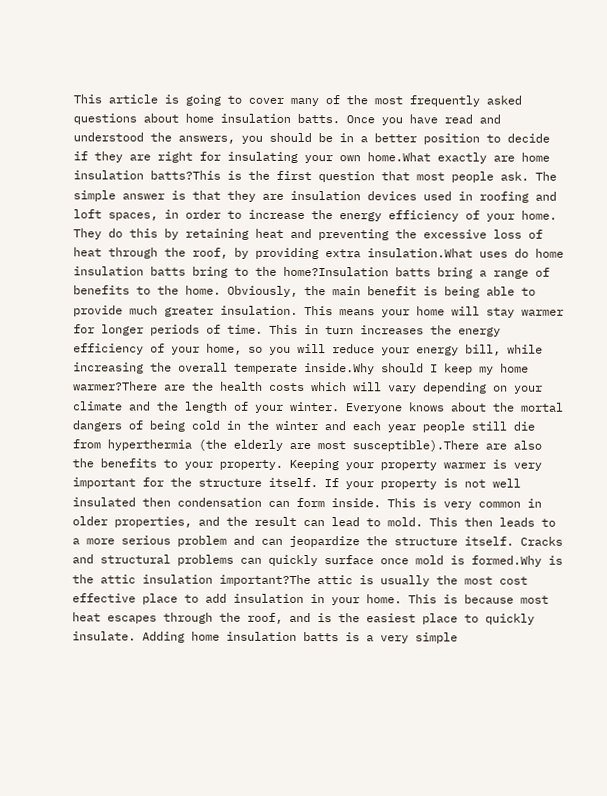This article is going to cover many of the most frequently asked questions about home insulation batts. Once you have read and understood the answers, you should be in a better position to decide if they are right for insulating your own home.What exactly are home insulation batts?This is the first question that most people ask. The simple answer is that they are insulation devices used in roofing and loft spaces, in order to increase the energy efficiency of your home. They do this by retaining heat and preventing the excessive loss of heat through the roof, by providing extra insulation.What uses do home insulation batts bring to the home?Insulation batts bring a range of benefits to the home. Obviously, the main benefit is being able to provide much greater insulation. This means your home will stay warmer for longer periods of time. This in turn increases the energy efficiency of your home, so you will reduce your energy bill, while increasing the overall temperate inside.Why should I keep my home warmer?There are the health costs which will vary depending on your climate and the length of your winter. Everyone knows about the mortal dangers of being cold in the winter and each year people still die from hyperthermia (the elderly are most susceptible).There are also the benefits to your property. Keeping your property warmer is very important for the structure itself. If your property is not well insulated then condensation can form inside. This is very common in older properties, and the result can lead to mold. This then leads to a more serious problem and can jeopardize the structure itself. Cracks and structural problems can quickly surface once mold is formed.Why is the attic insulation important?The attic is usually the most cost effective place to add insulation in your home. This is because most heat escapes through the roof, and is the easiest place to quickly insulate. Adding home insulation batts is a very simple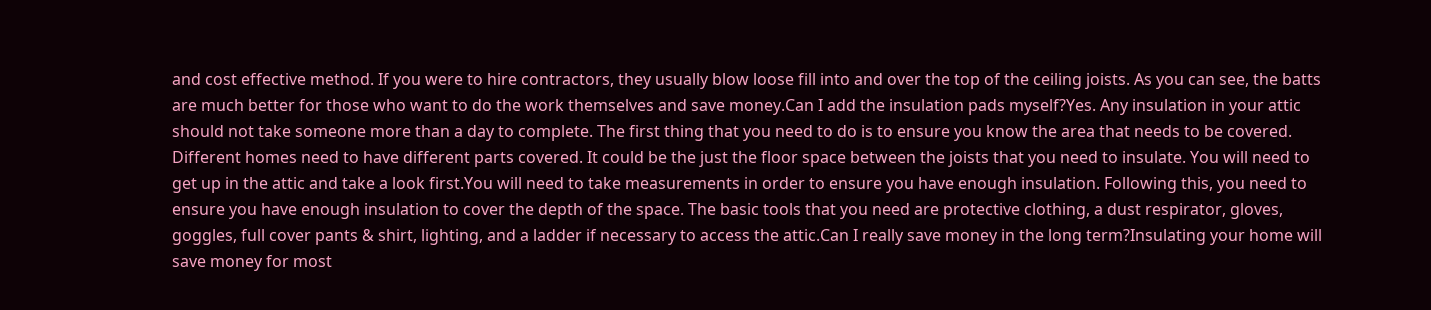and cost effective method. If you were to hire contractors, they usually blow loose fill into and over the top of the ceiling joists. As you can see, the batts are much better for those who want to do the work themselves and save money.Can I add the insulation pads myself?Yes. Any insulation in your attic should not take someone more than a day to complete. The first thing that you need to do is to ensure you know the area that needs to be covered. Different homes need to have different parts covered. It could be the just the floor space between the joists that you need to insulate. You will need to get up in the attic and take a look first.You will need to take measurements in order to ensure you have enough insulation. Following this, you need to ensure you have enough insulation to cover the depth of the space. The basic tools that you need are protective clothing, a dust respirator, gloves, goggles, full cover pants & shirt, lighting, and a ladder if necessary to access the attic.Can I really save money in the long term?Insulating your home will save money for most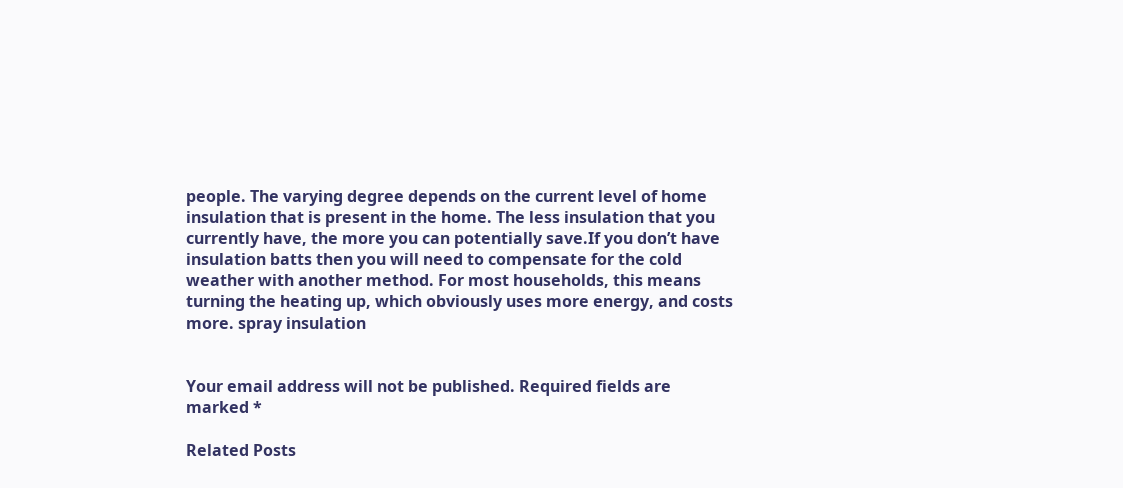people. The varying degree depends on the current level of home insulation that is present in the home. The less insulation that you currently have, the more you can potentially save.If you don’t have insulation batts then you will need to compensate for the cold weather with another method. For most households, this means turning the heating up, which obviously uses more energy, and costs more. spray insulation


Your email address will not be published. Required fields are marked *

Related Posts